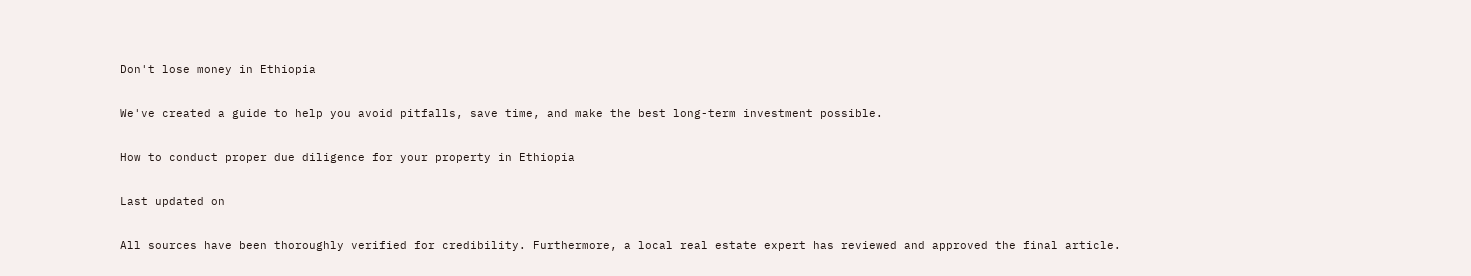Don't lose money in Ethiopia

We've created a guide to help you avoid pitfalls, save time, and make the best long-term investment possible.

How to conduct proper due diligence for your property in Ethiopia

Last updated on

All sources have been thoroughly verified for credibility. Furthermore, a local real estate expert has reviewed and approved the final article.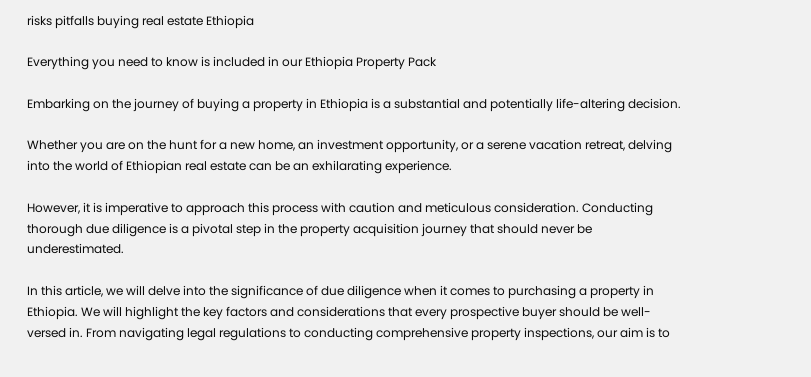risks pitfalls buying real estate Ethiopia

Everything you need to know is included in our Ethiopia Property Pack

Embarking on the journey of buying a property in Ethiopia is a substantial and potentially life-altering decision.

Whether you are on the hunt for a new home, an investment opportunity, or a serene vacation retreat, delving into the world of Ethiopian real estate can be an exhilarating experience.

However, it is imperative to approach this process with caution and meticulous consideration. Conducting thorough due diligence is a pivotal step in the property acquisition journey that should never be underestimated.

In this article, we will delve into the significance of due diligence when it comes to purchasing a property in Ethiopia. We will highlight the key factors and considerations that every prospective buyer should be well-versed in. From navigating legal regulations to conducting comprehensive property inspections, our aim is to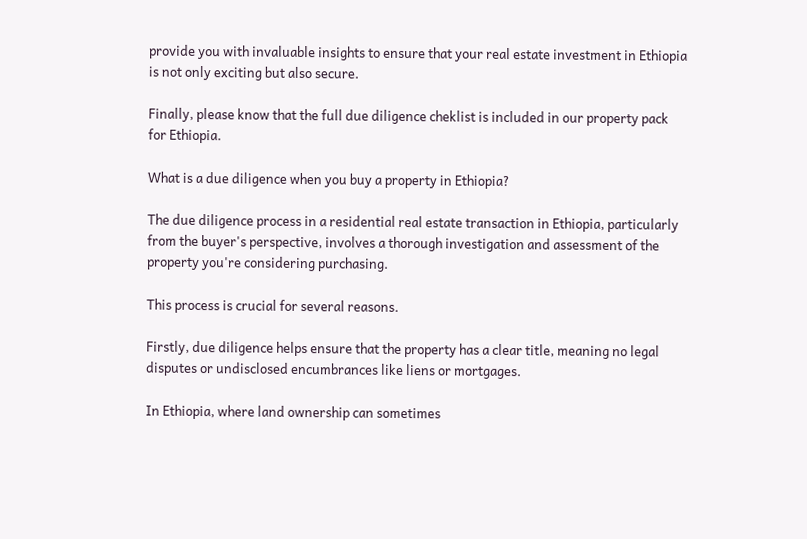provide you with invaluable insights to ensure that your real estate investment in Ethiopia is not only exciting but also secure.

Finally, please know that the full due diligence cheklist is included in our property pack for Ethiopia.

What is a due diligence when you buy a property in Ethiopia?

The due diligence process in a residential real estate transaction in Ethiopia, particularly from the buyer's perspective, involves a thorough investigation and assessment of the property you're considering purchasing.

This process is crucial for several reasons.

Firstly, due diligence helps ensure that the property has a clear title, meaning no legal disputes or undisclosed encumbrances like liens or mortgages.

In Ethiopia, where land ownership can sometimes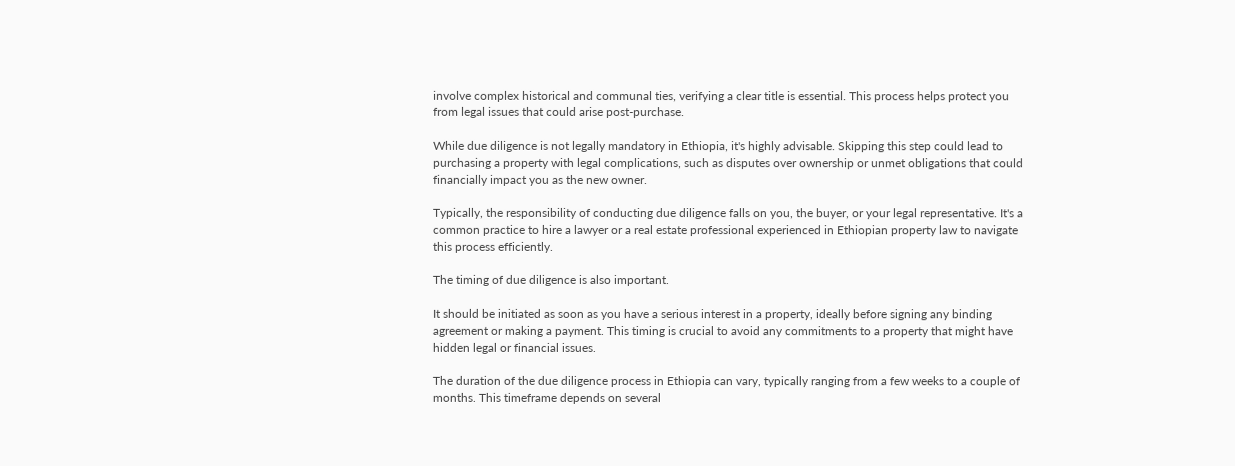involve complex historical and communal ties, verifying a clear title is essential. This process helps protect you from legal issues that could arise post-purchase.

While due diligence is not legally mandatory in Ethiopia, it's highly advisable. Skipping this step could lead to purchasing a property with legal complications, such as disputes over ownership or unmet obligations that could financially impact you as the new owner.

Typically, the responsibility of conducting due diligence falls on you, the buyer, or your legal representative. It's a common practice to hire a lawyer or a real estate professional experienced in Ethiopian property law to navigate this process efficiently.

The timing of due diligence is also important.

It should be initiated as soon as you have a serious interest in a property, ideally before signing any binding agreement or making a payment. This timing is crucial to avoid any commitments to a property that might have hidden legal or financial issues.

The duration of the due diligence process in Ethiopia can vary, typically ranging from a few weeks to a couple of months. This timeframe depends on several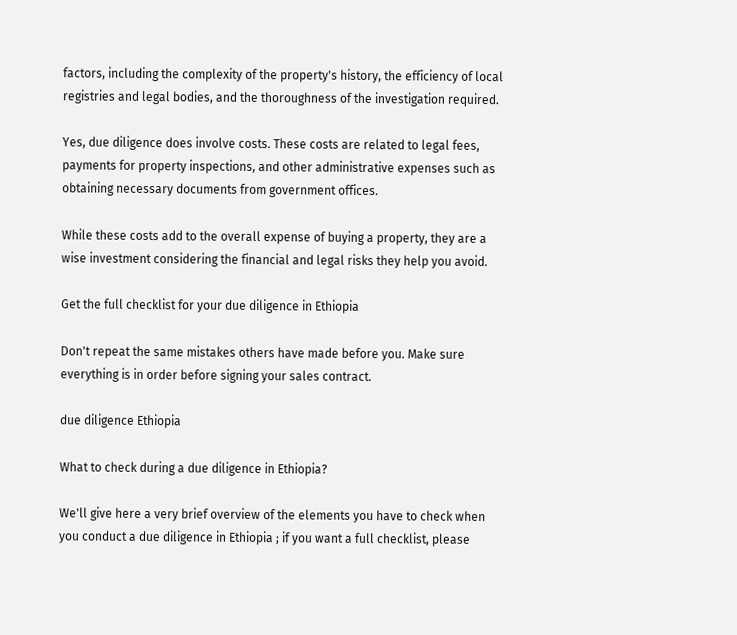factors, including the complexity of the property's history, the efficiency of local registries and legal bodies, and the thoroughness of the investigation required.

Yes, due diligence does involve costs. These costs are related to legal fees, payments for property inspections, and other administrative expenses such as obtaining necessary documents from government offices.

While these costs add to the overall expense of buying a property, they are a wise investment considering the financial and legal risks they help you avoid.

Get the full checklist for your due diligence in Ethiopia

Don't repeat the same mistakes others have made before you. Make sure everything is in order before signing your sales contract.

due diligence Ethiopia

What to check during a due diligence in Ethiopia?

We'll give here a very brief overview of the elements you have to check when you conduct a due diligence in Ethiopia ; if you want a full checklist, please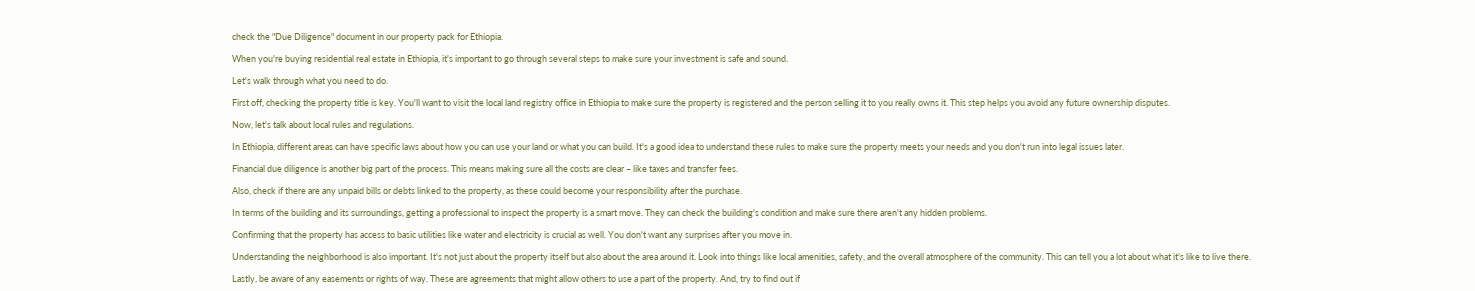check the "Due Diligence" document in our property pack for Ethiopia.

When you're buying residential real estate in Ethiopia, it's important to go through several steps to make sure your investment is safe and sound.

Let's walk through what you need to do.

First off, checking the property title is key. You'll want to visit the local land registry office in Ethiopia to make sure the property is registered and the person selling it to you really owns it. This step helps you avoid any future ownership disputes.

Now, let's talk about local rules and regulations.

In Ethiopia, different areas can have specific laws about how you can use your land or what you can build. It's a good idea to understand these rules to make sure the property meets your needs and you don't run into legal issues later.

Financial due diligence is another big part of the process. This means making sure all the costs are clear – like taxes and transfer fees.

Also, check if there are any unpaid bills or debts linked to the property, as these could become your responsibility after the purchase.

In terms of the building and its surroundings, getting a professional to inspect the property is a smart move. They can check the building's condition and make sure there aren't any hidden problems.

Confirming that the property has access to basic utilities like water and electricity is crucial as well. You don't want any surprises after you move in.

Understanding the neighborhood is also important. It's not just about the property itself but also about the area around it. Look into things like local amenities, safety, and the overall atmosphere of the community. This can tell you a lot about what it's like to live there.

Lastly, be aware of any easements or rights of way. These are agreements that might allow others to use a part of the property. And, try to find out if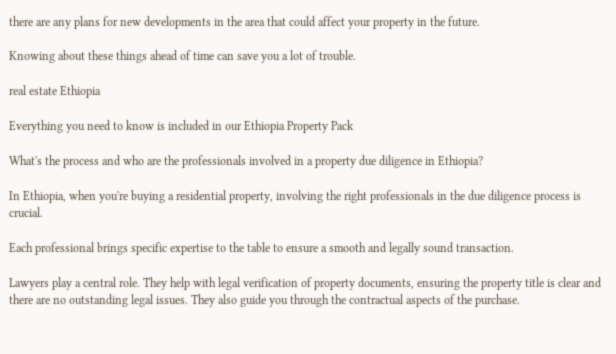there are any plans for new developments in the area that could affect your property in the future.

Knowing about these things ahead of time can save you a lot of trouble.

real estate Ethiopia

Everything you need to know is included in our Ethiopia Property Pack

What's the process and who are the professionals involved in a property due diligence in Ethiopia?

In Ethiopia, when you're buying a residential property, involving the right professionals in the due diligence process is crucial.

Each professional brings specific expertise to the table to ensure a smooth and legally sound transaction.

Lawyers play a central role. They help with legal verification of property documents, ensuring the property title is clear and there are no outstanding legal issues. They also guide you through the contractual aspects of the purchase.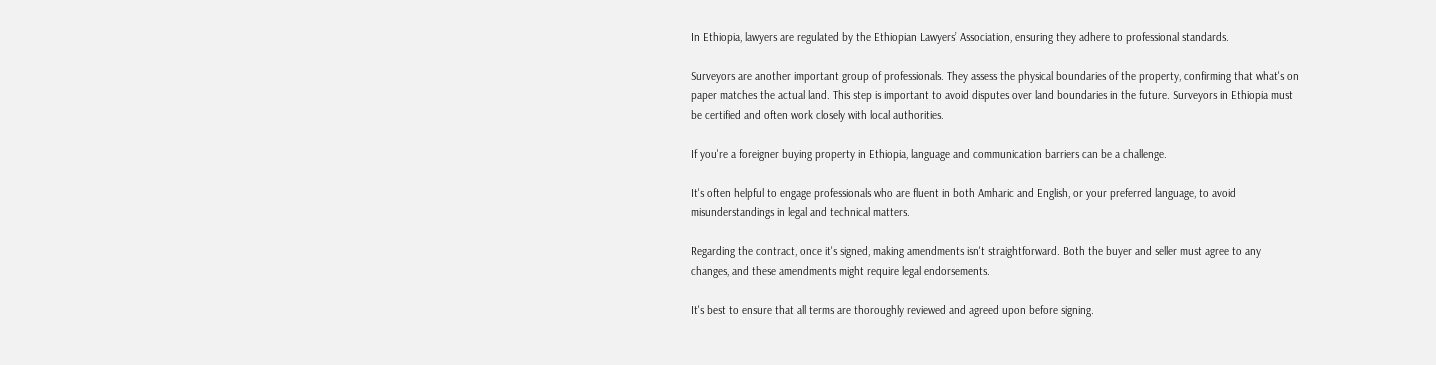In Ethiopia, lawyers are regulated by the Ethiopian Lawyers’ Association, ensuring they adhere to professional standards.

Surveyors are another important group of professionals. They assess the physical boundaries of the property, confirming that what's on paper matches the actual land. This step is important to avoid disputes over land boundaries in the future. Surveyors in Ethiopia must be certified and often work closely with local authorities.

If you're a foreigner buying property in Ethiopia, language and communication barriers can be a challenge.

It's often helpful to engage professionals who are fluent in both Amharic and English, or your preferred language, to avoid misunderstandings in legal and technical matters.

Regarding the contract, once it's signed, making amendments isn't straightforward. Both the buyer and seller must agree to any changes, and these amendments might require legal endorsements.

It's best to ensure that all terms are thoroughly reviewed and agreed upon before signing.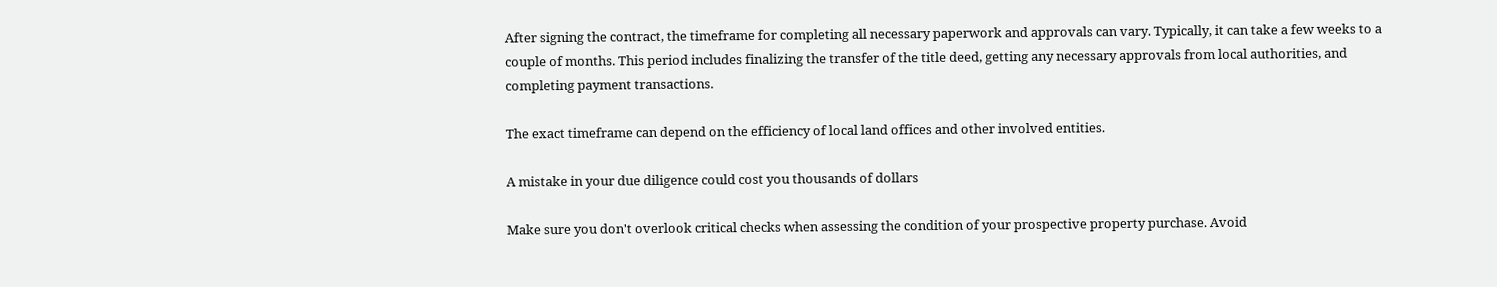After signing the contract, the timeframe for completing all necessary paperwork and approvals can vary. Typically, it can take a few weeks to a couple of months. This period includes finalizing the transfer of the title deed, getting any necessary approvals from local authorities, and completing payment transactions.

The exact timeframe can depend on the efficiency of local land offices and other involved entities.

A mistake in your due diligence could cost you thousands of dollars

Make sure you don't overlook critical checks when assessing the condition of your prospective property purchase. Avoid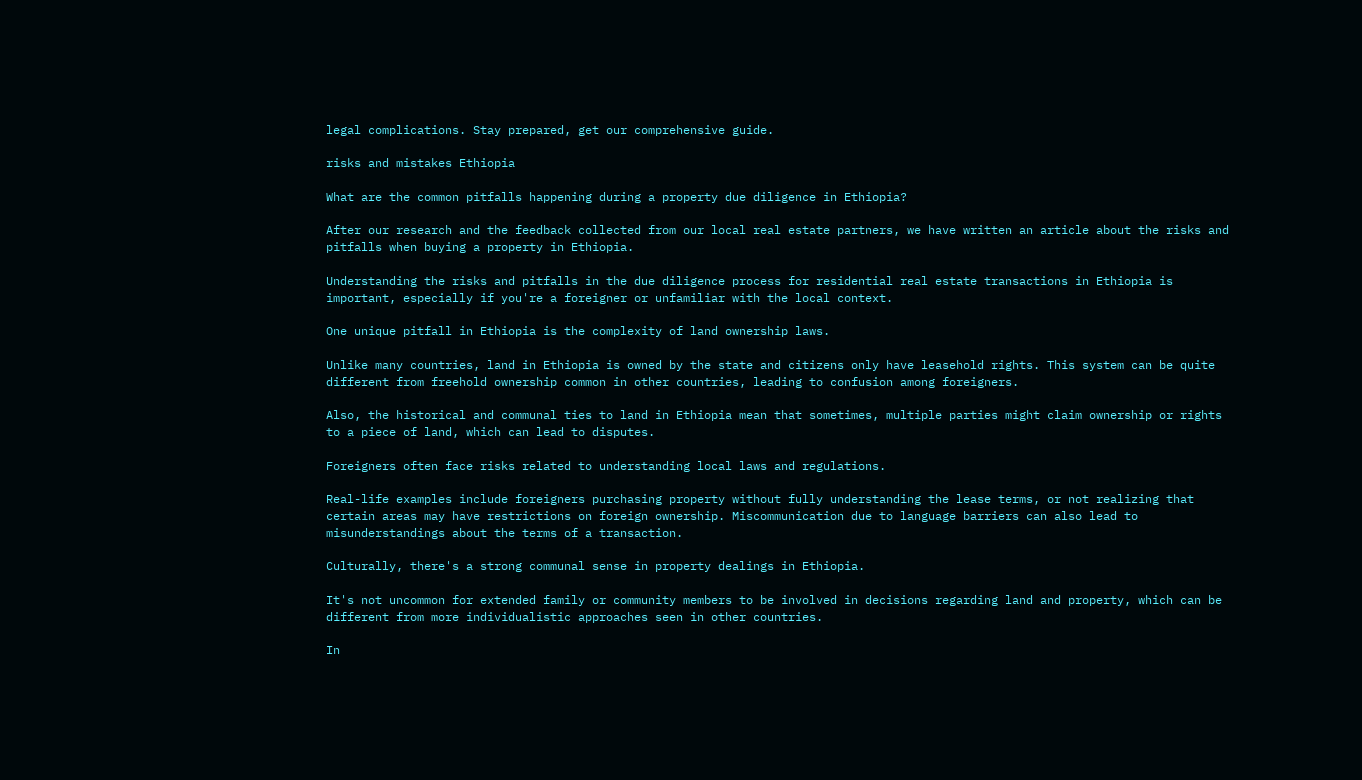legal complications. Stay prepared, get our comprehensive guide.

risks and mistakes Ethiopia

What are the common pitfalls happening during a property due diligence in Ethiopia?

After our research and the feedback collected from our local real estate partners, we have written an article about the risks and pitfalls when buying a property in Ethiopia.

Understanding the risks and pitfalls in the due diligence process for residential real estate transactions in Ethiopia is important, especially if you're a foreigner or unfamiliar with the local context.

One unique pitfall in Ethiopia is the complexity of land ownership laws.

Unlike many countries, land in Ethiopia is owned by the state and citizens only have leasehold rights. This system can be quite different from freehold ownership common in other countries, leading to confusion among foreigners.

Also, the historical and communal ties to land in Ethiopia mean that sometimes, multiple parties might claim ownership or rights to a piece of land, which can lead to disputes.

Foreigners often face risks related to understanding local laws and regulations.

Real-life examples include foreigners purchasing property without fully understanding the lease terms, or not realizing that certain areas may have restrictions on foreign ownership. Miscommunication due to language barriers can also lead to misunderstandings about the terms of a transaction.

Culturally, there's a strong communal sense in property dealings in Ethiopia.

It's not uncommon for extended family or community members to be involved in decisions regarding land and property, which can be different from more individualistic approaches seen in other countries.

In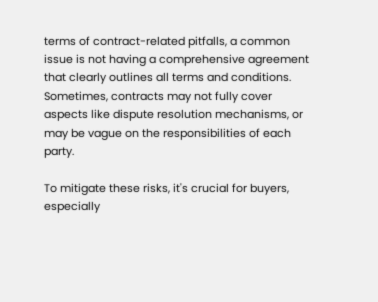terms of contract-related pitfalls, a common issue is not having a comprehensive agreement that clearly outlines all terms and conditions. Sometimes, contracts may not fully cover aspects like dispute resolution mechanisms, or may be vague on the responsibilities of each party.

To mitigate these risks, it's crucial for buyers, especially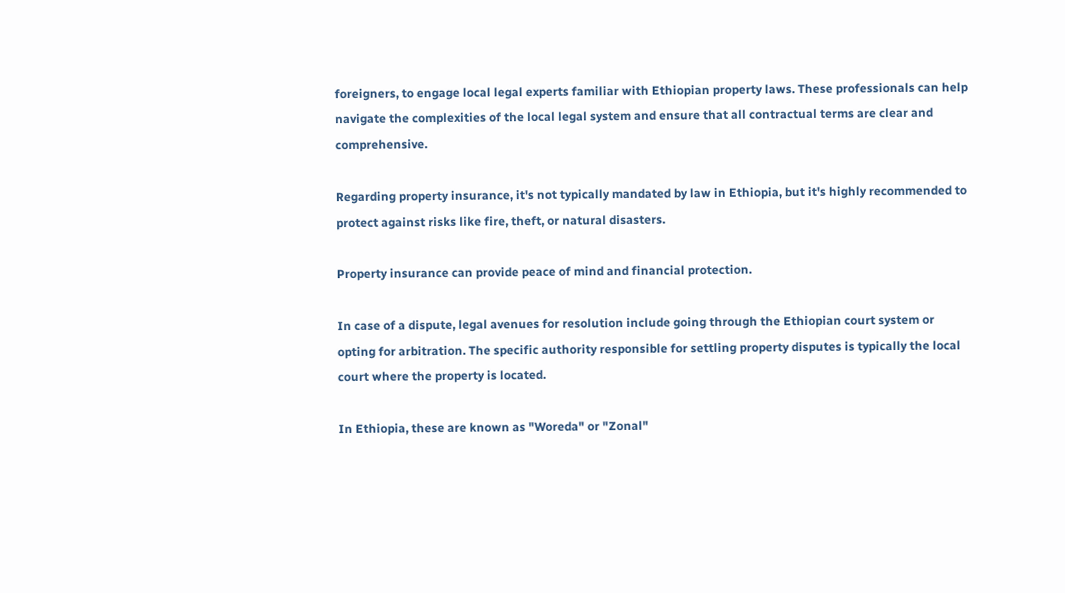foreigners, to engage local legal experts familiar with Ethiopian property laws. These professionals can help navigate the complexities of the local legal system and ensure that all contractual terms are clear and comprehensive.

Regarding property insurance, it's not typically mandated by law in Ethiopia, but it's highly recommended to protect against risks like fire, theft, or natural disasters.

Property insurance can provide peace of mind and financial protection.

In case of a dispute, legal avenues for resolution include going through the Ethiopian court system or opting for arbitration. The specific authority responsible for settling property disputes is typically the local court where the property is located.

In Ethiopia, these are known as "Woreda" or "Zonal"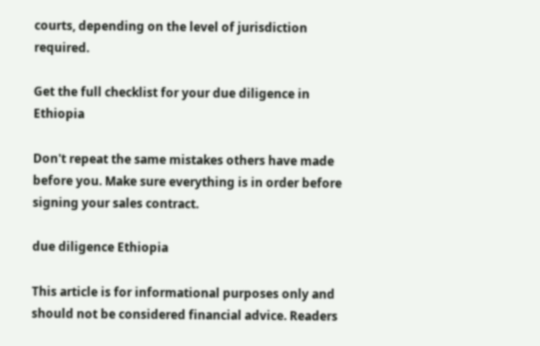courts, depending on the level of jurisdiction required.

Get the full checklist for your due diligence in Ethiopia

Don't repeat the same mistakes others have made before you. Make sure everything is in order before signing your sales contract.

due diligence Ethiopia

This article is for informational purposes only and should not be considered financial advice. Readers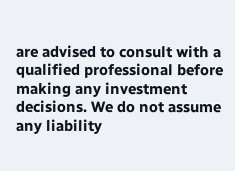are advised to consult with a qualified professional before making any investment decisions. We do not assume any liability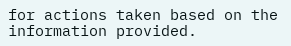for actions taken based on the information provided.